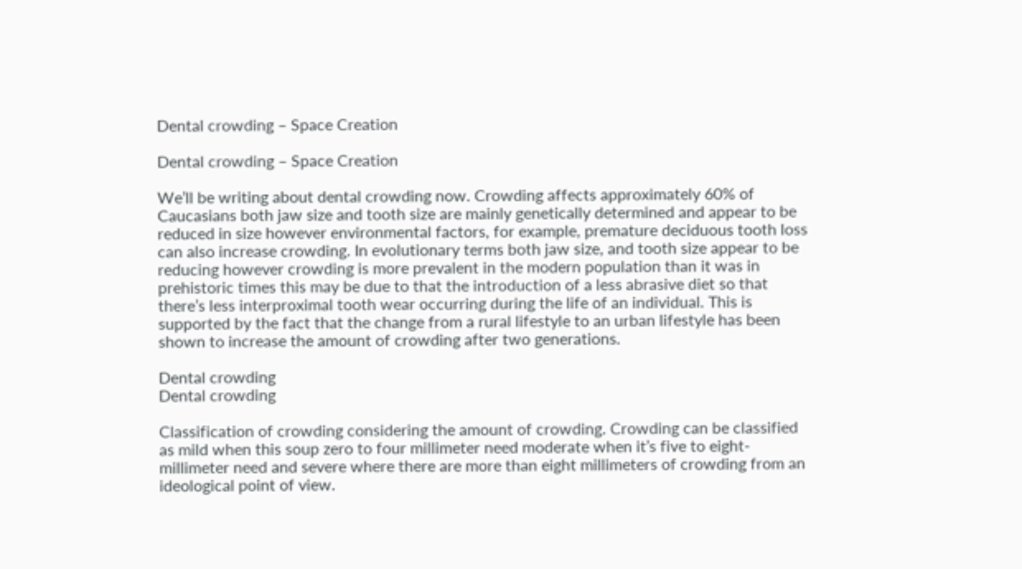Dental crowding – Space Creation

Dental crowding – Space Creation

We’ll be writing about dental crowding now. Crowding affects approximately 60% of Caucasians both jaw size and tooth size are mainly genetically determined and appear to be reduced in size however environmental factors, for example, premature deciduous tooth loss can also increase crowding. In evolutionary terms both jaw size, and tooth size appear to be reducing however crowding is more prevalent in the modern population than it was in prehistoric times this may be due to that the introduction of a less abrasive diet so that there’s less interproximal tooth wear occurring during the life of an individual. This is supported by the fact that the change from a rural lifestyle to an urban lifestyle has been shown to increase the amount of crowding after two generations.

Dental crowding
Dental crowding

Classification of crowding considering the amount of crowding. Crowding can be classified as mild when this soup zero to four millimeter need moderate when it’s five to eight-millimeter need and severe where there are more than eight millimeters of crowding from an ideological point of view.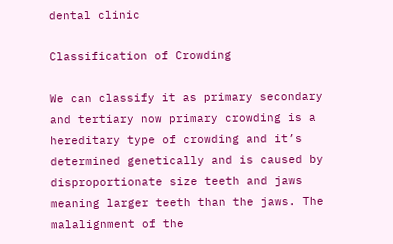dental clinic

Classification of Crowding

We can classify it as primary secondary and tertiary now primary crowding is a hereditary type of crowding and it’s determined genetically and is caused by disproportionate size teeth and jaws meaning larger teeth than the jaws. The malalignment of the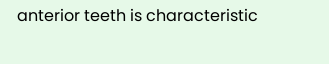anterior teeth is characteristic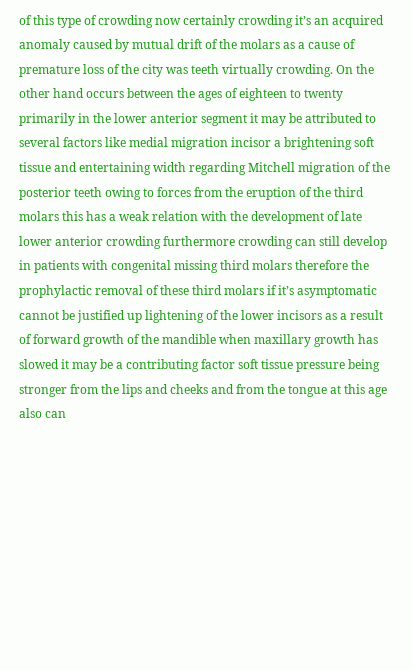of this type of crowding now certainly crowding it’s an acquired anomaly caused by mutual drift of the molars as a cause of premature loss of the city was teeth virtually crowding. On the other hand occurs between the ages of eighteen to twenty primarily in the lower anterior segment it may be attributed to several factors like medial migration incisor a brightening soft tissue and entertaining width regarding Mitchell migration of the posterior teeth owing to forces from the eruption of the third molars this has a weak relation with the development of late lower anterior crowding furthermore crowding can still develop in patients with congenital missing third molars therefore the prophylactic removal of these third molars if it’s asymptomatic cannot be justified up lightening of the lower incisors as a result of forward growth of the mandible when maxillary growth has slowed it may be a contributing factor soft tissue pressure being stronger from the lips and cheeks and from the tongue at this age also can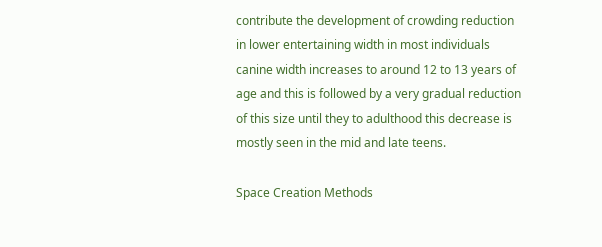contribute the development of crowding reduction in lower entertaining width in most individuals canine width increases to around 12 to 13 years of age and this is followed by a very gradual reduction of this size until they to adulthood this decrease is mostly seen in the mid and late teens.

Space Creation Methods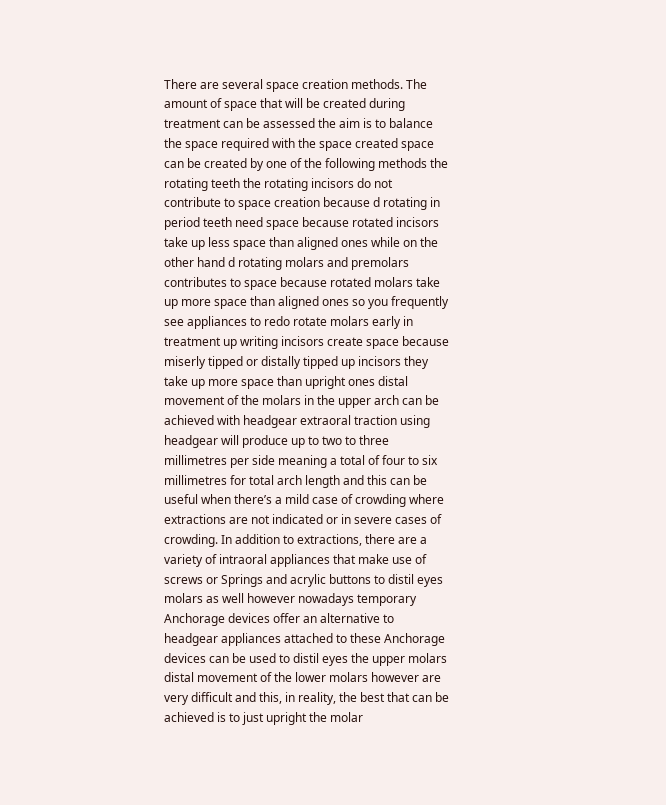There are several space creation methods. The amount of space that will be created during treatment can be assessed the aim is to balance the space required with the space created space can be created by one of the following methods the rotating teeth the rotating incisors do not contribute to space creation because d rotating in period teeth need space because rotated incisors take up less space than aligned ones while on the other hand d rotating molars and premolars contributes to space because rotated molars take up more space than aligned ones so you frequently see appliances to redo rotate molars early in treatment up writing incisors create space because miserly tipped or distally tipped up incisors they take up more space than upright ones distal movement of the molars in the upper arch can be achieved with headgear extraoral traction using headgear will produce up to two to three millimetres per side meaning a total of four to six millimetres for total arch length and this can be useful when there’s a mild case of crowding where extractions are not indicated or in severe cases of crowding. In addition to extractions, there are a variety of intraoral appliances that make use of screws or Springs and acrylic buttons to distil eyes molars as well however nowadays temporary Anchorage devices offer an alternative to headgear appliances attached to these Anchorage devices can be used to distil eyes the upper molars distal movement of the lower molars however are very difficult and this, in reality, the best that can be achieved is to just upright the molar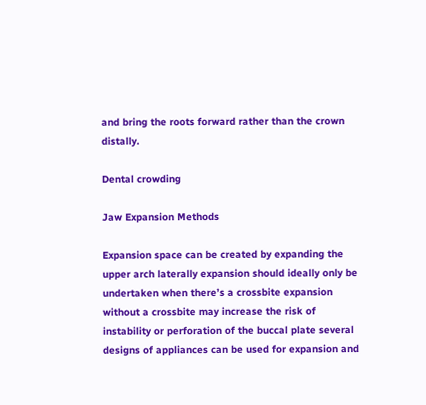and bring the roots forward rather than the crown distally.

Dental crowding

Jaw Expansion Methods

Expansion space can be created by expanding the upper arch laterally expansion should ideally only be undertaken when there’s a crossbite expansion without a crossbite may increase the risk of instability or perforation of the buccal plate several designs of appliances can be used for expansion and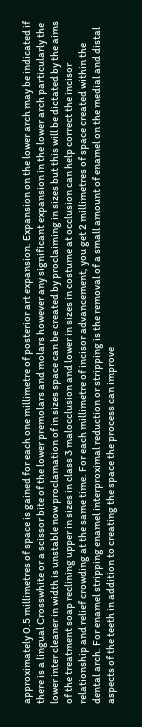approximately 0.5 millimetres of space is gained for each one millimetre of posterior art expansion. Expansion on the lower arch may be indicated if there is a lingual Crosswhite or a scissor bite of the lower premolars and molars however any significant expansion in the lower arch particularly the lower inter cleaner in width is unstable now proclamation of in sizes space can be created by proclaiming in sizes but this will be dictated by the aims of the treatment soap reclining upper in sizes in class 3 malocclusion and lower in sizes in costume at occlusion can help correct the incisor relationship and relief crowding at the same time. For each millimetre of incisor advancement, you get 2 millimetres of space created within the dental arch. For enamel stripping enamel interproximal reduction or stripping is the removal of a small amount of enamel on the medial and distal aspects of the teeth in addition to creating the space the process can improve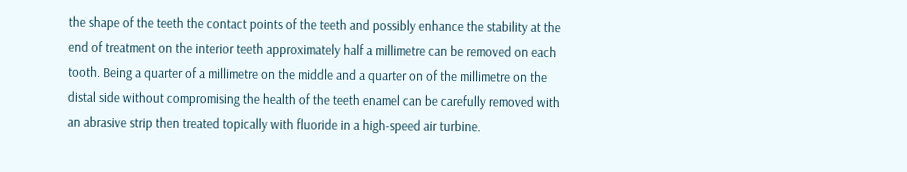the shape of the teeth the contact points of the teeth and possibly enhance the stability at the end of treatment on the interior teeth approximately half a millimetre can be removed on each tooth. Being a quarter of a millimetre on the middle and a quarter on of the millimetre on the distal side without compromising the health of the teeth enamel can be carefully removed with an abrasive strip then treated topically with fluoride in a high-speed air turbine.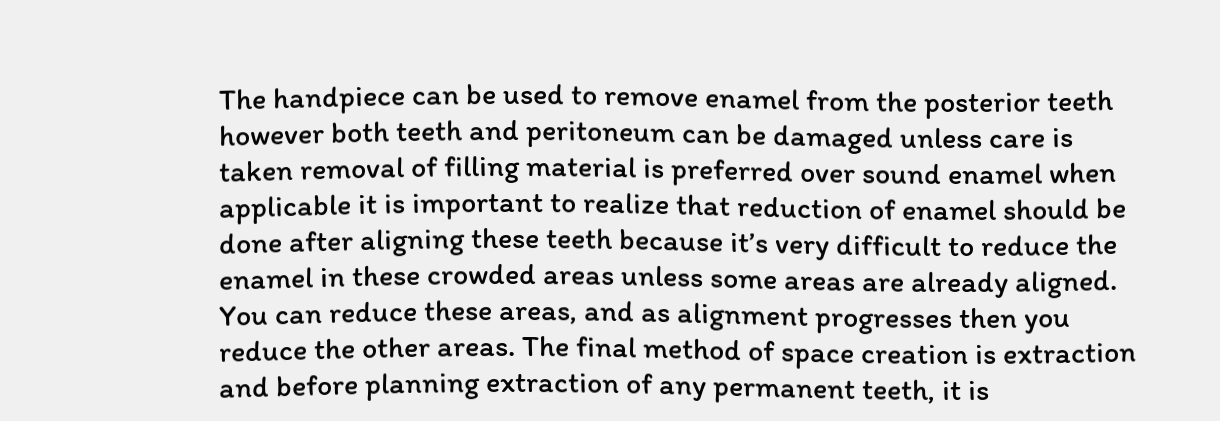The handpiece can be used to remove enamel from the posterior teeth however both teeth and peritoneum can be damaged unless care is taken removal of filling material is preferred over sound enamel when applicable it is important to realize that reduction of enamel should be done after aligning these teeth because it’s very difficult to reduce the enamel in these crowded areas unless some areas are already aligned. You can reduce these areas, and as alignment progresses then you reduce the other areas. The final method of space creation is extraction and before planning extraction of any permanent teeth, it is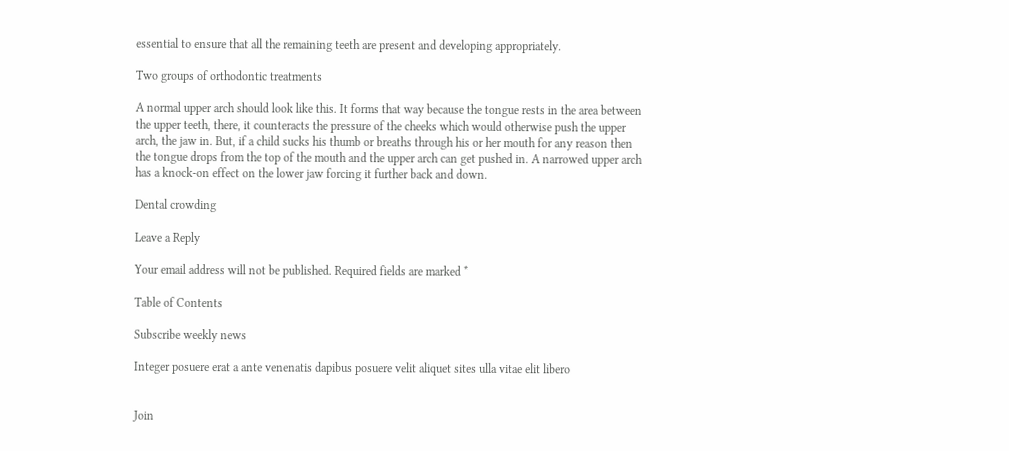essential to ensure that all the remaining teeth are present and developing appropriately.

Two groups of orthodontic treatments

A normal upper arch should look like this. It forms that way because the tongue rests in the area between the upper teeth, there, it counteracts the pressure of the cheeks which would otherwise push the upper arch, the jaw in. But, if a child sucks his thumb or breaths through his or her mouth for any reason then the tongue drops from the top of the mouth and the upper arch can get pushed in. A narrowed upper arch has a knock-on effect on the lower jaw forcing it further back and down.

Dental crowding

Leave a Reply

Your email address will not be published. Required fields are marked *

Table of Contents

Subscribe weekly news

Integer posuere erat a ante venenatis dapibus posuere velit aliquet sites ulla vitae elit libero


Join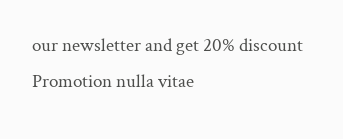our newsletter and get 20% discount
Promotion nulla vitae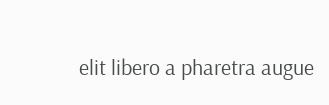elit libero a pharetra augue